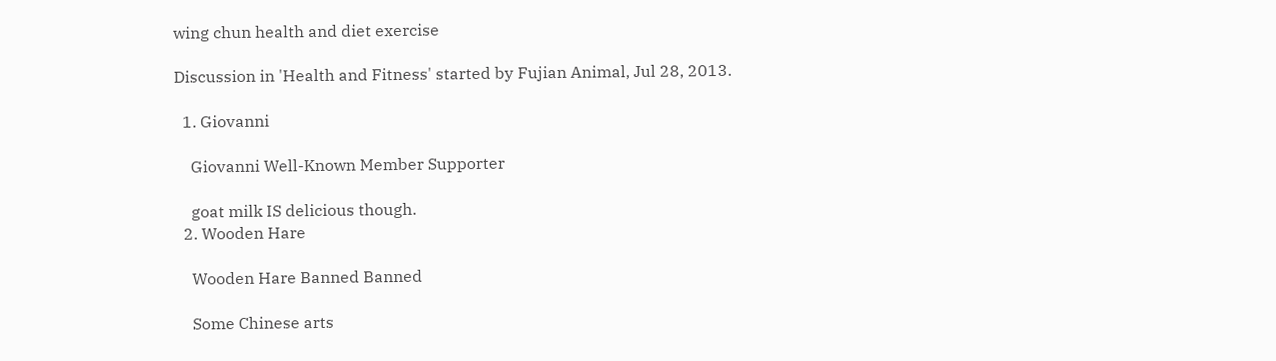wing chun health and diet exercise

Discussion in 'Health and Fitness' started by Fujian Animal, Jul 28, 2013.

  1. Giovanni

    Giovanni Well-Known Member Supporter

    goat milk IS delicious though.
  2. Wooden Hare

    Wooden Hare Banned Banned

    Some Chinese arts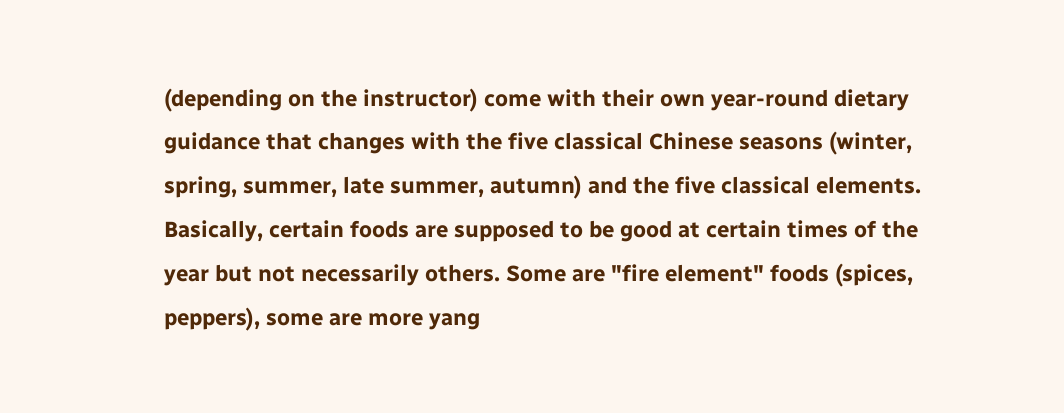(depending on the instructor) come with their own year-round dietary guidance that changes with the five classical Chinese seasons (winter, spring, summer, late summer, autumn) and the five classical elements. Basically, certain foods are supposed to be good at certain times of the year but not necessarily others. Some are "fire element" foods (spices, peppers), some are more yang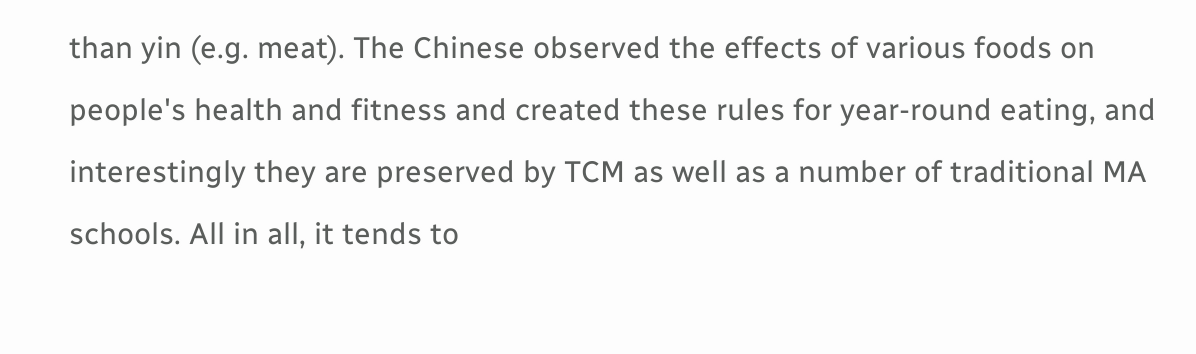than yin (e.g. meat). The Chinese observed the effects of various foods on people's health and fitness and created these rules for year-round eating, and interestingly they are preserved by TCM as well as a number of traditional MA schools. All in all, it tends to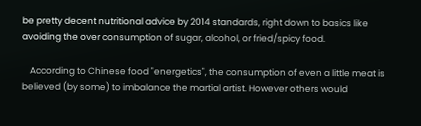be pretty decent nutritional advice by 2014 standards, right down to basics like avoiding the over consumption of sugar, alcohol, or fried/spicy food.

    According to Chinese food "energetics", the consumption of even a little meat is believed (by some) to imbalance the martial artist. However others would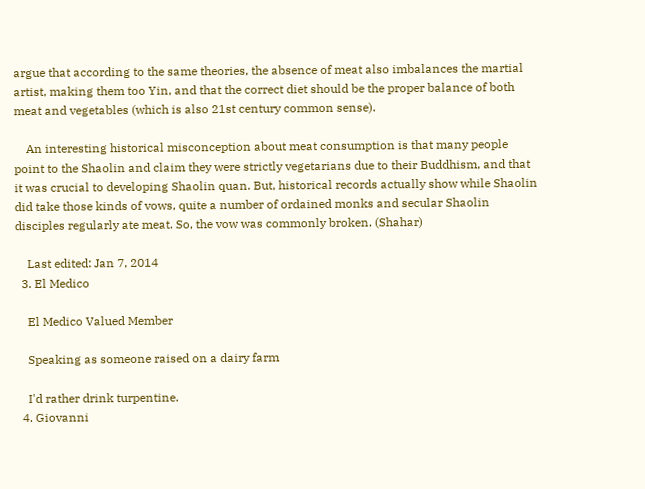argue that according to the same theories, the absence of meat also imbalances the martial artist, making them too Yin, and that the correct diet should be the proper balance of both meat and vegetables (which is also 21st century common sense).

    An interesting historical misconception about meat consumption is that many people point to the Shaolin and claim they were strictly vegetarians due to their Buddhism, and that it was crucial to developing Shaolin quan. But, historical records actually show while Shaolin did take those kinds of vows, quite a number of ordained monks and secular Shaolin disciples regularly ate meat. So, the vow was commonly broken. (Shahar)

    Last edited: Jan 7, 2014
  3. El Medico

    El Medico Valued Member

    Speaking as someone raised on a dairy farm

    I'd rather drink turpentine.
  4. Giovanni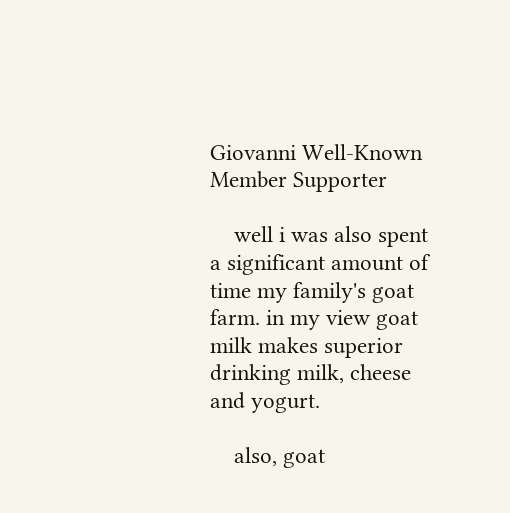Giovanni Well-Known Member Supporter

    well i was also spent a significant amount of time my family's goat farm. in my view goat milk makes superior drinking milk, cheese and yogurt.

    also, goat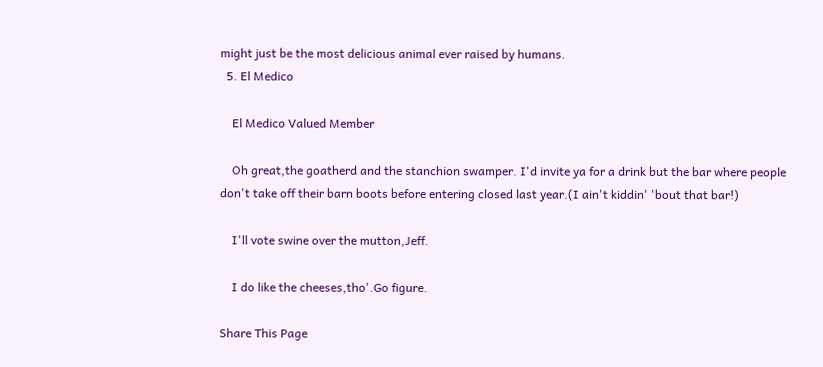might just be the most delicious animal ever raised by humans.
  5. El Medico

    El Medico Valued Member

    Oh great,the goatherd and the stanchion swamper. I'd invite ya for a drink but the bar where people don't take off their barn boots before entering closed last year.(I ain't kiddin' 'bout that bar!)

    I'll vote swine over the mutton,Jeff.

    I do like the cheeses,tho'.Go figure.

Share This Page